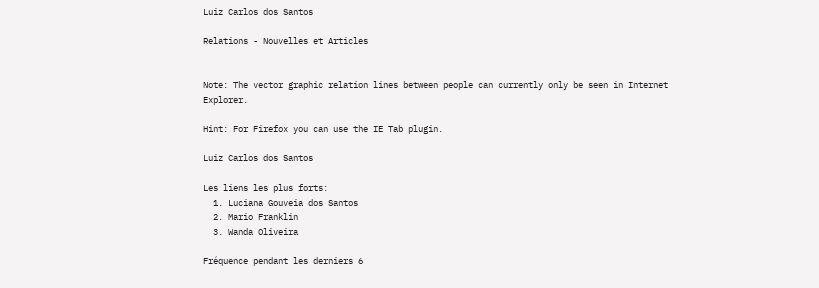Luiz Carlos dos Santos

Relations - Nouvelles et Articles


Note: The vector graphic relation lines between people can currently only be seen in Internet Explorer.

Hint: For Firefox you can use the IE Tab plugin.

Luiz Carlos dos Santos

Les liens les plus forts:
  1. Luciana Gouveia dos Santos
  2. Mario Franklin
  3. Wanda Oliveira

Fréquence pendant les derniers 6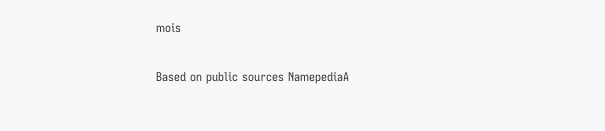mois

Based on public sources NamepediaA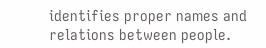identifies proper names and relations between people.